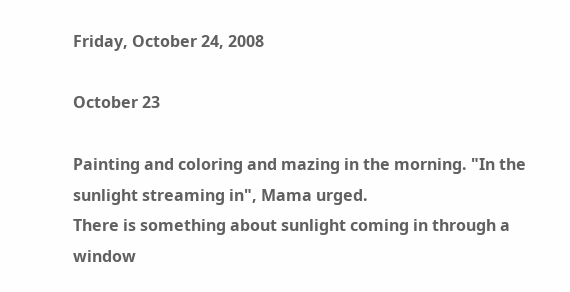Friday, October 24, 2008

October 23

Painting and coloring and mazing in the morning. "In the sunlight streaming in", Mama urged.
There is something about sunlight coming in through a window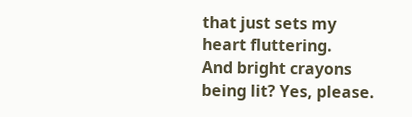that just sets my heart fluttering.
And bright crayons being lit? Yes, please.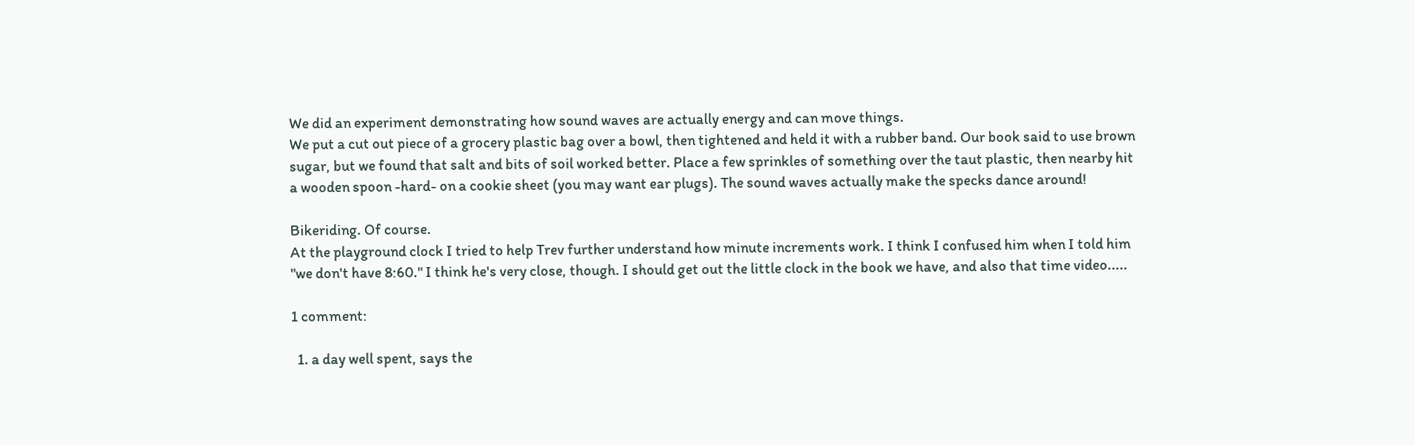We did an experiment demonstrating how sound waves are actually energy and can move things.
We put a cut out piece of a grocery plastic bag over a bowl, then tightened and held it with a rubber band. Our book said to use brown sugar, but we found that salt and bits of soil worked better. Place a few sprinkles of something over the taut plastic, then nearby hit a wooden spoon -hard- on a cookie sheet (you may want ear plugs). The sound waves actually make the specks dance around!

Bikeriding. Of course.
At the playground clock I tried to help Trev further understand how minute increments work. I think I confused him when I told him "we don't have 8:60." I think he's very close, though. I should get out the little clock in the book we have, and also that time video.....

1 comment:

  1. a day well spent, says the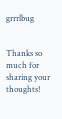grrrlbug


Thanks so much for sharing your thoughts!